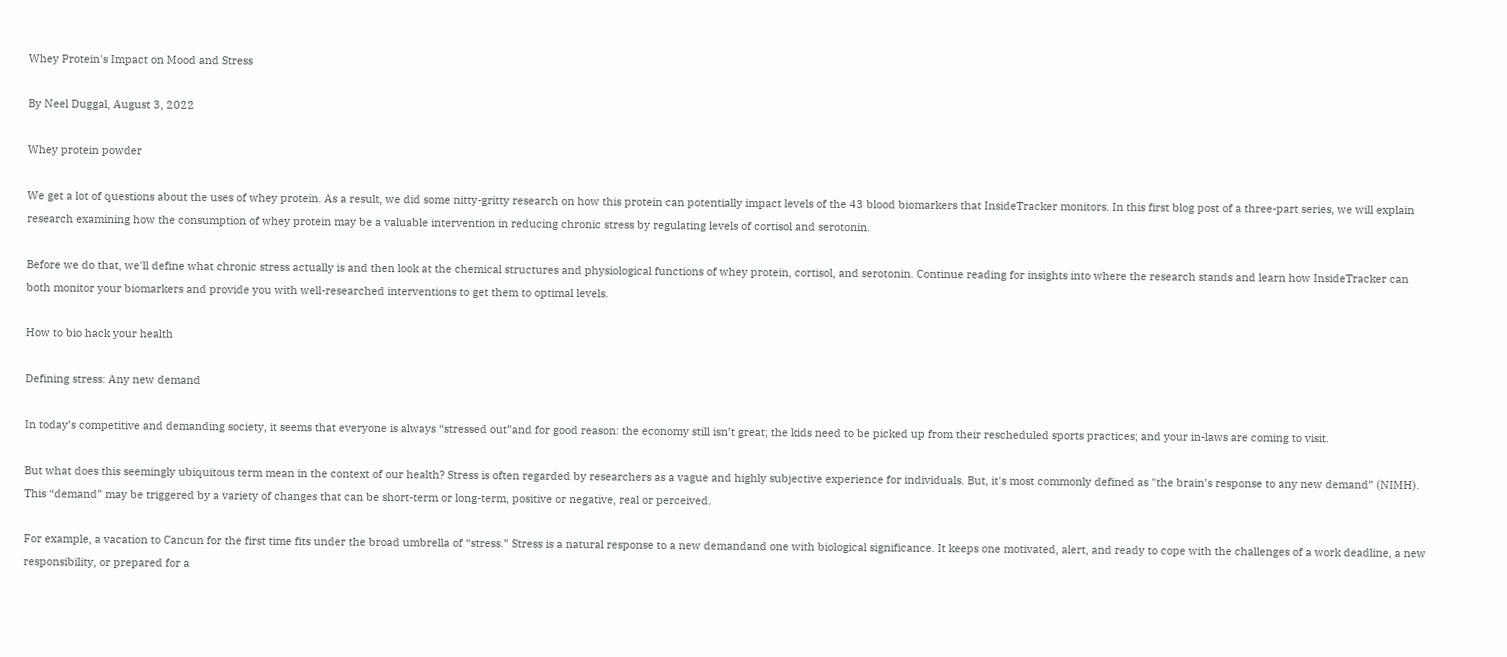Whey Protein's Impact on Mood and Stress

By Neel Duggal, August 3, 2022

Whey protein powder

We get a lot of questions about the uses of whey protein. As a result, we did some nitty-gritty research on how this protein can potentially impact levels of the 43 blood biomarkers that InsideTracker monitors. In this first blog post of a three-part series, we will explain research examining how the consumption of whey protein may be a valuable intervention in reducing chronic stress by regulating levels of cortisol and serotonin.

Before we do that, we'll define what chronic stress actually is and then look at the chemical structures and physiological functions of whey protein, cortisol, and serotonin. Continue reading for insights into where the research stands and learn how InsideTracker can both monitor your biomarkers and provide you with well-researched interventions to get them to optimal levels.

How to bio hack your health

Defining stress: Any new demand

In today’s competitive and demanding society, it seems that everyone is always “stressed out”and for good reason: the economy still isn’t great; the kids need to be picked up from their rescheduled sports practices; and your in-laws are coming to visit.

But what does this seemingly ubiquitous term mean in the context of our health? Stress is often regarded by researchers as a vague and highly subjective experience for individuals. But, it's most commonly defined as "the brain’s response to any new demand” (NIMH). This “demand” may be triggered by a variety of changes that can be short-term or long-term, positive or negative, real or perceived.

For example, a vacation to Cancun for the first time fits under the broad umbrella of “stress.” Stress is a natural response to a new demandand one with biological significance. It keeps one motivated, alert, and ready to cope with the challenges of a work deadline, a new responsibility, or prepared for a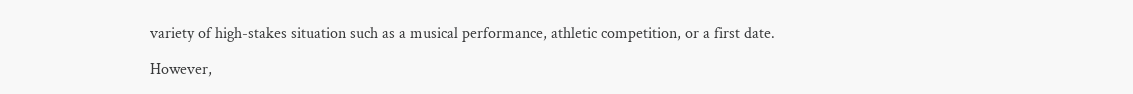variety of high-stakes situation such as a musical performance, athletic competition, or a first date.

However,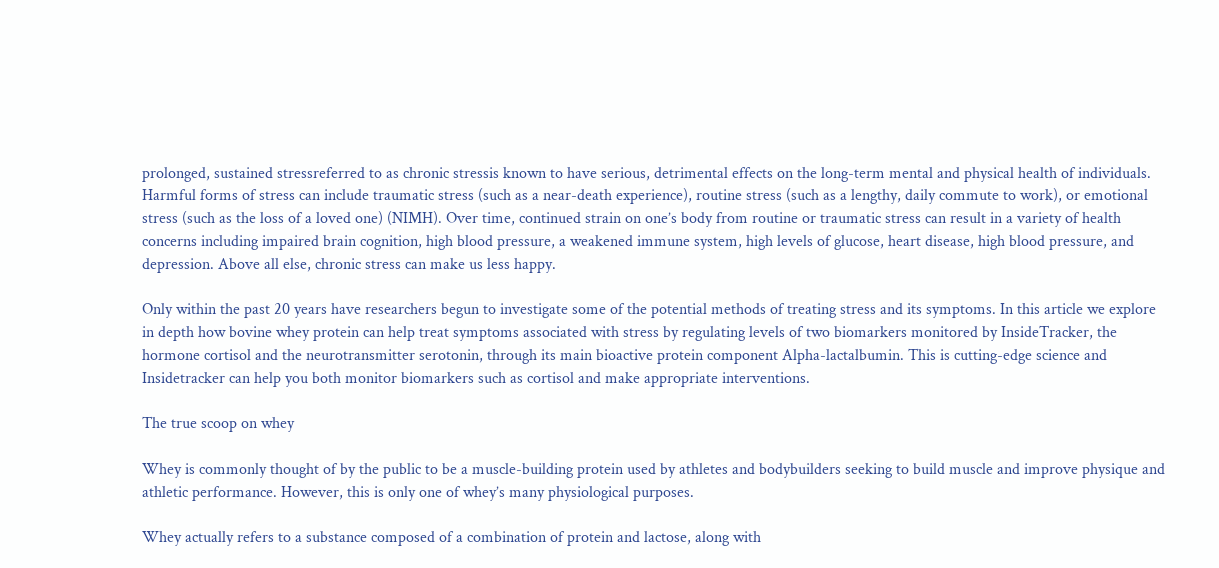prolonged, sustained stressreferred to as chronic stressis known to have serious, detrimental effects on the long-term mental and physical health of individuals. Harmful forms of stress can include traumatic stress (such as a near-death experience), routine stress (such as a lengthy, daily commute to work), or emotional stress (such as the loss of a loved one) (NIMH). Over time, continued strain on one’s body from routine or traumatic stress can result in a variety of health concerns including impaired brain cognition, high blood pressure, a weakened immune system, high levels of glucose, heart disease, high blood pressure, and depression. Above all else, chronic stress can make us less happy.

Only within the past 20 years have researchers begun to investigate some of the potential methods of treating stress and its symptoms. In this article we explore in depth how bovine whey protein can help treat symptoms associated with stress by regulating levels of two biomarkers monitored by InsideTracker, the hormone cortisol and the neurotransmitter serotonin, through its main bioactive protein component Alpha-lactalbumin. This is cutting-edge science and Insidetracker can help you both monitor biomarkers such as cortisol and make appropriate interventions.

The true scoop on whey

Whey is commonly thought of by the public to be a muscle-building protein used by athletes and bodybuilders seeking to build muscle and improve physique and athletic performance. However, this is only one of whey’s many physiological purposes.

Whey actually refers to a substance composed of a combination of protein and lactose, along with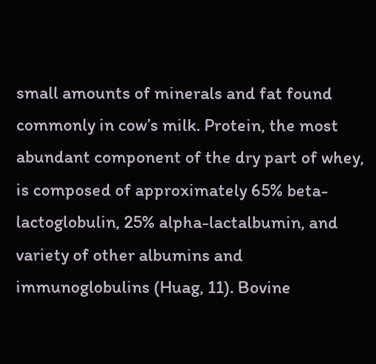small amounts of minerals and fat found commonly in cow’s milk. Protein, the most abundant component of the dry part of whey, is composed of approximately 65% beta-lactoglobulin, 25% alpha-lactalbumin, and variety of other albumins and immunoglobulins (Huag, 11). Bovine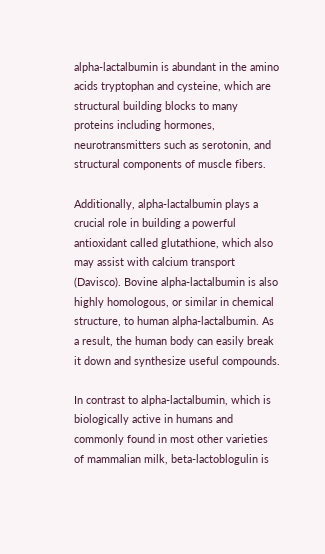alpha-lactalbumin is abundant in the amino acids tryptophan and cysteine, which are structural building blocks to many proteins including hormones, neurotransmitters such as serotonin, and structural components of muscle fibers.

Additionally, alpha-lactalbumin plays a crucial role in building a powerful antioxidant called glutathione, which also may assist with calcium transport (Davisco). Bovine alpha-lactalbumin is also highly homologous, or similar in chemical structure, to human alpha-lactalbumin. As a result, the human body can easily break it down and synthesize useful compounds.

In contrast to alpha-lactalbumin, which is biologically active in humans and commonly found in most other varieties of mammalian milk, beta-lactoblogulin is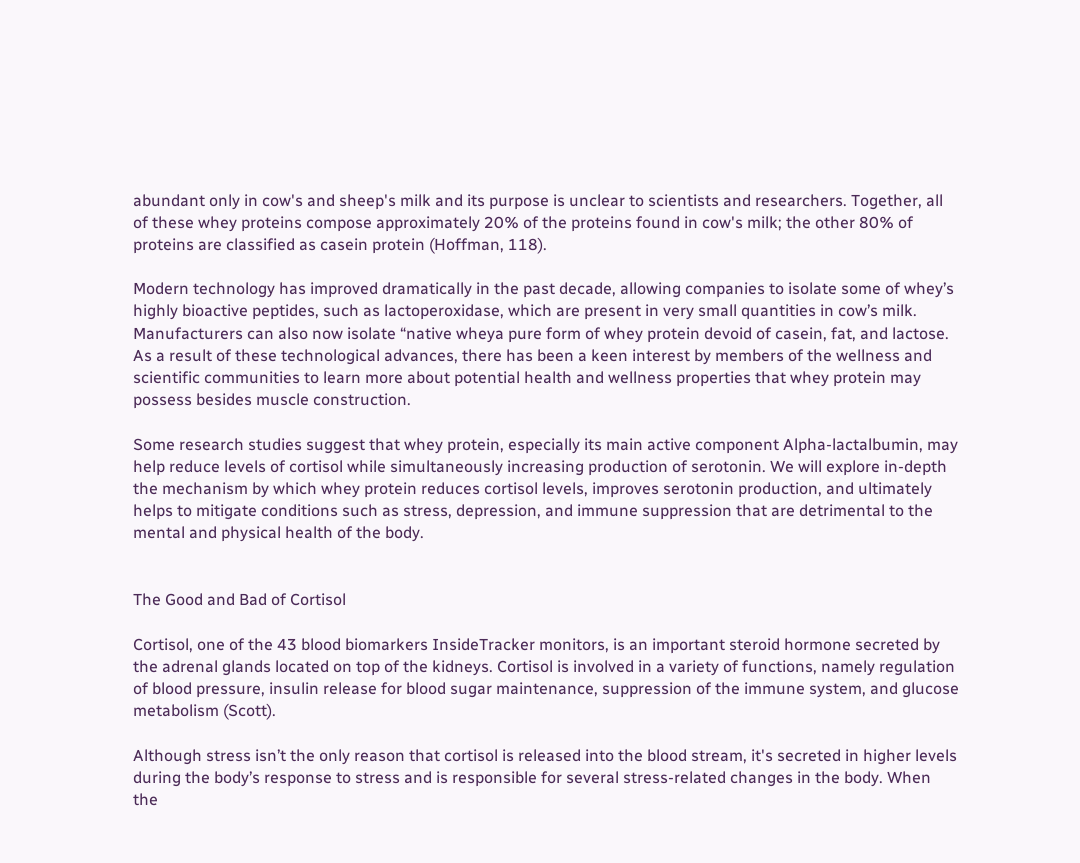abundant only in cow's and sheep's milk and its purpose is unclear to scientists and researchers. Together, all of these whey proteins compose approximately 20% of the proteins found in cow's milk; the other 80% of proteins are classified as casein protein (Hoffman, 118).

Modern technology has improved dramatically in the past decade, allowing companies to isolate some of whey’s highly bioactive peptides, such as lactoperoxidase, which are present in very small quantities in cow’s milk. Manufacturers can also now isolate “native wheya pure form of whey protein devoid of casein, fat, and lactose. As a result of these technological advances, there has been a keen interest by members of the wellness and scientific communities to learn more about potential health and wellness properties that whey protein may possess besides muscle construction.

Some research studies suggest that whey protein, especially its main active component Alpha-lactalbumin, may help reduce levels of cortisol while simultaneously increasing production of serotonin. We will explore in-depth the mechanism by which whey protein reduces cortisol levels, improves serotonin production, and ultimately helps to mitigate conditions such as stress, depression, and immune suppression that are detrimental to the mental and physical health of the body.


The Good and Bad of Cortisol

Cortisol, one of the 43 blood biomarkers InsideTracker monitors, is an important steroid hormone secreted by the adrenal glands located on top of the kidneys. Cortisol is involved in a variety of functions, namely regulation of blood pressure, insulin release for blood sugar maintenance, suppression of the immune system, and glucose metabolism (Scott).

Although stress isn’t the only reason that cortisol is released into the blood stream, it's secreted in higher levels during the body’s response to stress and is responsible for several stress-related changes in the body. When the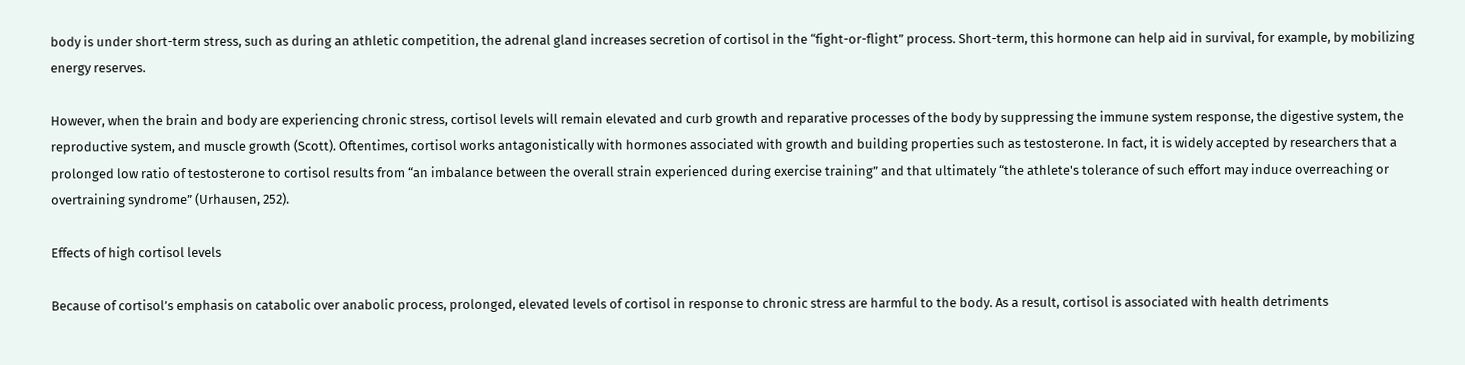body is under short-term stress, such as during an athletic competition, the adrenal gland increases secretion of cortisol in the “fight-or-flight” process. Short-term, this hormone can help aid in survival, for example, by mobilizing energy reserves.

However, when the brain and body are experiencing chronic stress, cortisol levels will remain elevated and curb growth and reparative processes of the body by suppressing the immune system response, the digestive system, the reproductive system, and muscle growth (Scott). Oftentimes, cortisol works antagonistically with hormones associated with growth and building properties such as testosterone. In fact, it is widely accepted by researchers that a prolonged low ratio of testosterone to cortisol results from “an imbalance between the overall strain experienced during exercise training” and that ultimately “the athlete's tolerance of such effort may induce overreaching or overtraining syndrome” (Urhausen, 252).

Effects of high cortisol levels

Because of cortisol’s emphasis on catabolic over anabolic process, prolonged, elevated levels of cortisol in response to chronic stress are harmful to the body. As a result, cortisol is associated with health detriments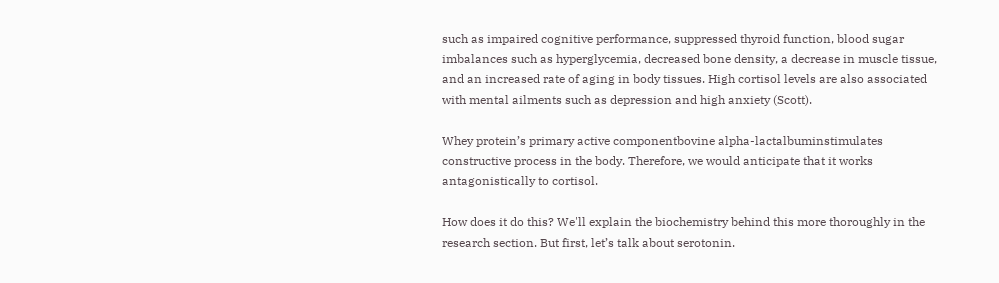such as impaired cognitive performance, suppressed thyroid function, blood sugar imbalances such as hyperglycemia, decreased bone density, a decrease in muscle tissue, and an increased rate of aging in body tissues. High cortisol levels are also associated with mental ailments such as depression and high anxiety (Scott).

Whey protein’s primary active componentbovine alpha-lactalbuminstimulates constructive process in the body. Therefore, we would anticipate that it works antagonistically to cortisol.

How does it do this? We'll explain the biochemistry behind this more thoroughly in the research section. But first, let’s talk about serotonin.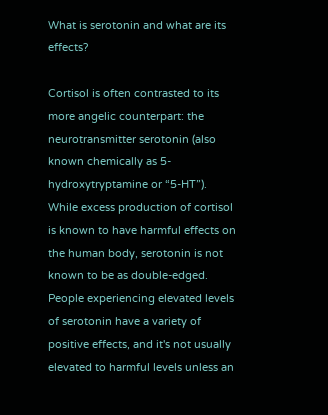What is serotonin and what are its effects?

Cortisol is often contrasted to its more angelic counterpart: the neurotransmitter serotonin (also known chemically as 5-hydroxytryptamine or “5-HT”). While excess production of cortisol is known to have harmful effects on the human body, serotonin is not known to be as double-edged. People experiencing elevated levels of serotonin have a variety of positive effects, and it's not usually elevated to harmful levels unless an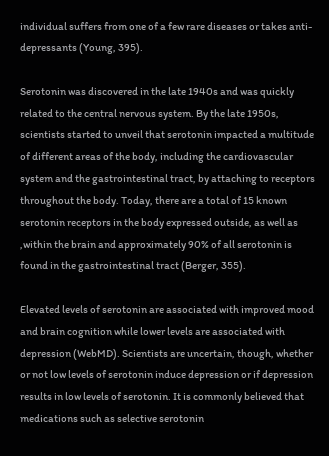individual suffers from one of a few rare diseases or takes anti-depressants (Young, 395).

Serotonin was discovered in the late 1940s and was quickly related to the central nervous system. By the late 1950s, scientists started to unveil that serotonin impacted a multitude of different areas of the body, including the cardiovascular system and the gastrointestinal tract, by attaching to receptors throughout the body. Today, there are a total of 15 known serotonin receptors in the body expressed outside, as well as ,within the brain and approximately 90% of all serotonin is found in the gastrointestinal tract (Berger, 355).

Elevated levels of serotonin are associated with improved mood and brain cognition while lower levels are associated with depression (WebMD). Scientists are uncertain, though, whether or not low levels of serotonin induce depression or if depression results in low levels of serotonin. It is commonly believed that medications such as selective serotonin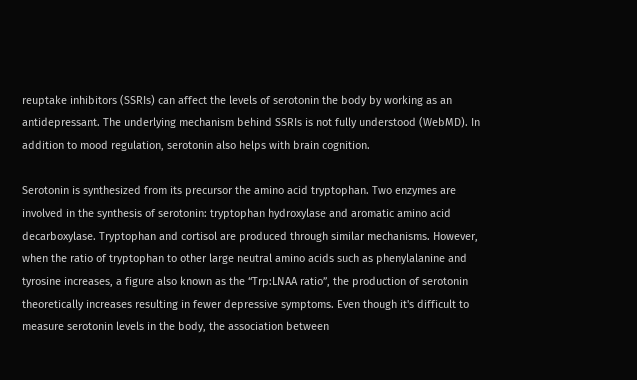reuptake inhibitors (SSRIs) can affect the levels of serotonin the body by working as an antidepressant. The underlying mechanism behind SSRIs is not fully understood (WebMD). In addition to mood regulation, serotonin also helps with brain cognition.

Serotonin is synthesized from its precursor the amino acid tryptophan. Two enzymes are involved in the synthesis of serotonin: tryptophan hydroxylase and aromatic amino acid decarboxylase. Tryptophan and cortisol are produced through similar mechanisms. However, when the ratio of tryptophan to other large neutral amino acids such as phenylalanine and tyrosine increases, a figure also known as the “Trp:LNAA ratio”, the production of serotonin theoretically increases resulting in fewer depressive symptoms. Even though it's difficult to measure serotonin levels in the body, the association between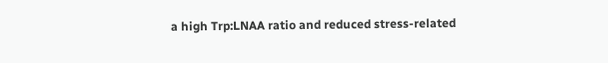a high Trp:LNAA ratio and reduced stress-related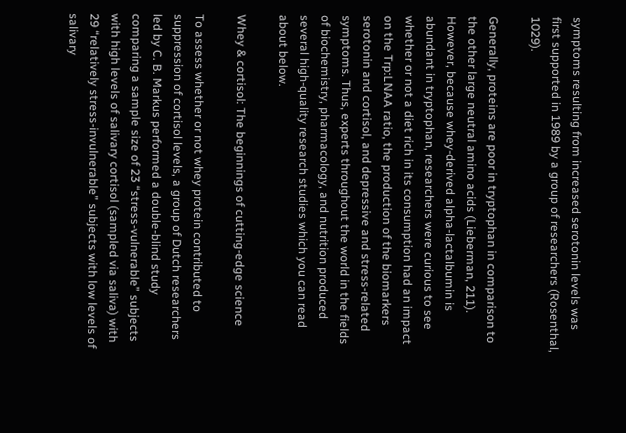symptoms resulting from increased serotonin levels was first supported in 1989 by a group of researchers (Rosenthal, 1029).

Generally, proteins are poor in tryptophan in comparison to the other large neutral amino acids (Lieberman, 211). However, because whey-derived alpha-lactalbumin is abundant in tryptophan, researchers were curious to see whether or not a diet rich in its consumption had an impact on the Trp:LNAA ratio, the production of the biomarkers serotonin and cortisol, and depressive and stress-related symptoms. Thus, experts throughout the world in the fields of biochemistry, pharmacology, and nutrition produced several high-quality research studies which you can read about below.

Whey & cortisol: The beginnings of cutting-edge science

To assess whether or not whey protein contributed to suppression of cortisol levels, a group of Dutch researchers led by C. B. Markus performed a double-blind study comparing a sample size of 23 “stress-vulnerable” subjects with high levels of salivary cortisol (sampled via saliva) with 29 “relatively stress-invulnerable” subjects with low levels of salivary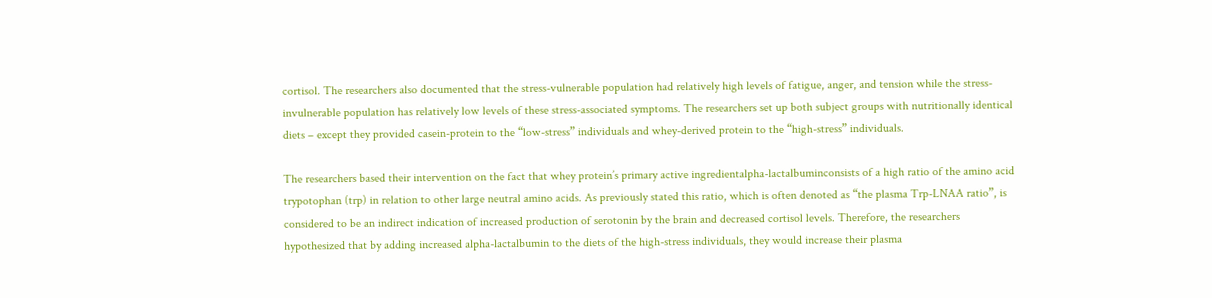cortisol. The researchers also documented that the stress-vulnerable population had relatively high levels of fatigue, anger, and tension while the stress-invulnerable population has relatively low levels of these stress-associated symptoms. The researchers set up both subject groups with nutritionally identical diets – except they provided casein-protein to the “low-stress” individuals and whey-derived protein to the “high-stress” individuals.

The researchers based their intervention on the fact that whey protein’s primary active ingredientalpha-lactalbuminconsists of a high ratio of the amino acid trypotophan (trp) in relation to other large neutral amino acids. As previously stated this ratio, which is often denoted as “the plasma Trp-LNAA ratio”, is considered to be an indirect indication of increased production of serotonin by the brain and decreased cortisol levels. Therefore, the researchers hypothesized that by adding increased alpha-lactalbumin to the diets of the high-stress individuals, they would increase their plasma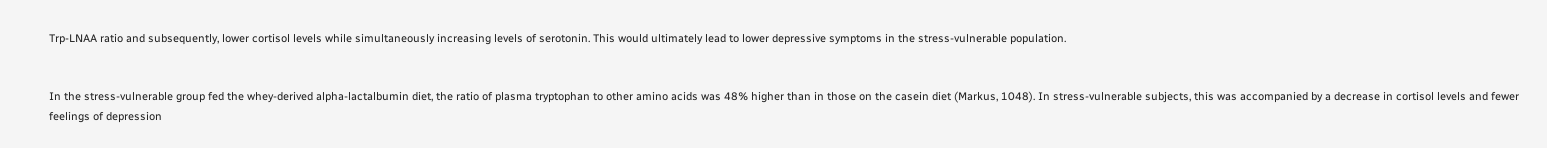Trp-LNAA ratio and subsequently, lower cortisol levels while simultaneously increasing levels of serotonin. This would ultimately lead to lower depressive symptoms in the stress-vulnerable population.


In the stress-vulnerable group fed the whey-derived alpha-lactalbumin diet, the ratio of plasma tryptophan to other amino acids was 48% higher than in those on the casein diet (Markus, 1048). In stress-vulnerable subjects, this was accompanied by a decrease in cortisol levels and fewer feelings of depression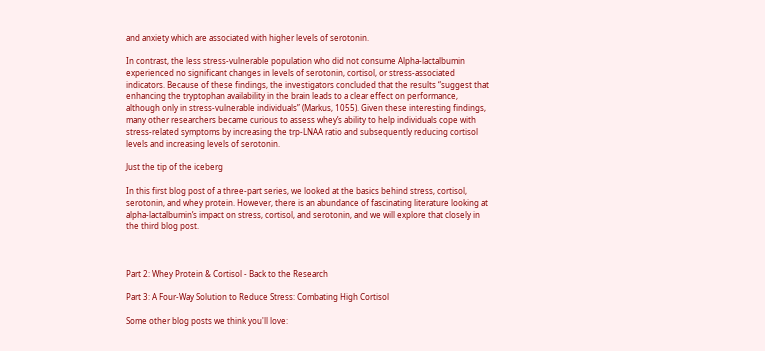and anxiety which are associated with higher levels of serotonin.

In contrast, the less stress-vulnerable population who did not consume Alpha-lactalbumin experienced no significant changes in levels of serotonin, cortisol, or stress-associated indicators. Because of these findings, the investigators concluded that the results “suggest that enhancing the tryptophan availability in the brain leads to a clear effect on performance, although only in stress-vulnerable individuals” (Markus, 1055). Given these interesting findings, many other researchers became curious to assess whey’s ability to help individuals cope with stress-related symptoms by increasing the trp-LNAA ratio and subsequently reducing cortisol levels and increasing levels of serotonin.

Just the tip of the iceberg

In this first blog post of a three-part series, we looked at the basics behind stress, cortisol, serotonin, and whey protein. However, there is an abundance of fascinating literature looking at alpha-lactalbumin’s impact on stress, cortisol, and serotonin, and we will explore that closely in the third blog post.



Part 2: Whey Protein & Cortisol - Back to the Research

Part 3: A Four-Way Solution to Reduce Stress: Combating High Cortisol

Some other blog posts we think you'll love: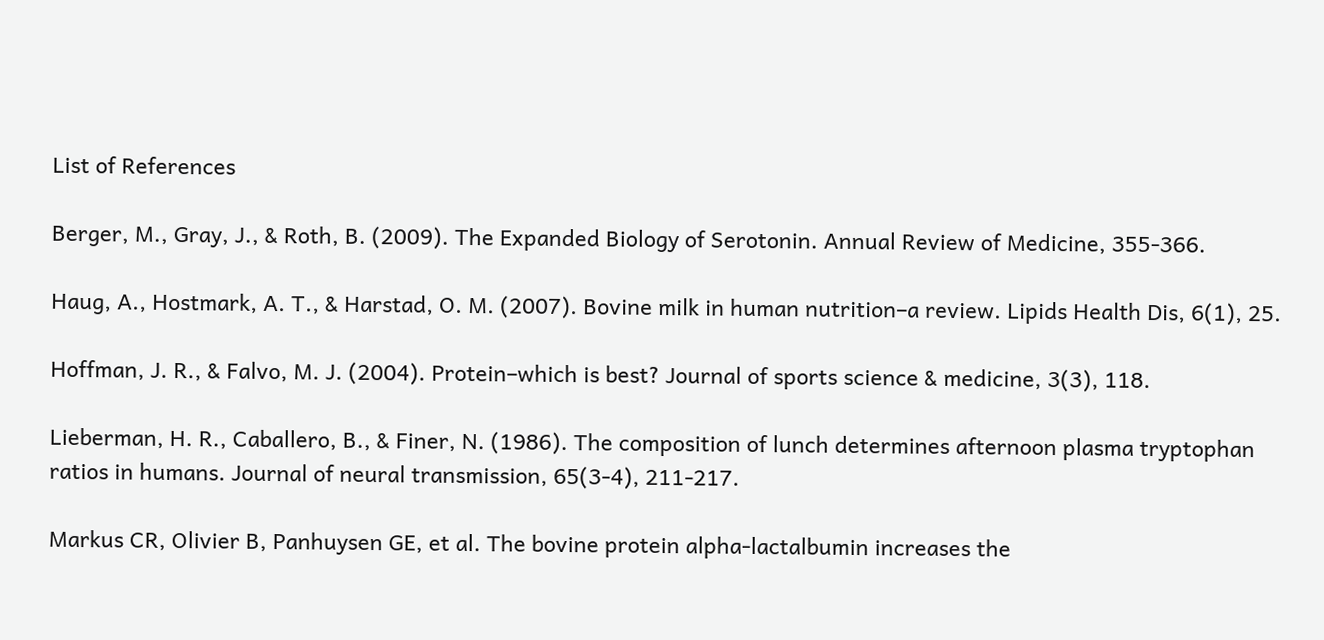List of References

Berger, M., Gray, J., & Roth, B. (2009). The Expanded Biology of Serotonin. Annual Review of Medicine, 355-366.

Haug, A., Hostmark, A. T., & Harstad, O. M. (2007). Bovine milk in human nutrition–a review. Lipids Health Dis, 6(1), 25.

Hoffman, J. R., & Falvo, M. J. (2004). Protein–which is best? Journal of sports science & medicine, 3(3), 118.

Lieberman, H. R., Caballero, B., & Finer, N. (1986). The composition of lunch determines afternoon plasma tryptophan ratios in humans. Journal of neural transmission, 65(3-4), 211-217.

Markus CR, Olivier B, Panhuysen GE, et al. The bovine protein alpha-lactalbumin increases the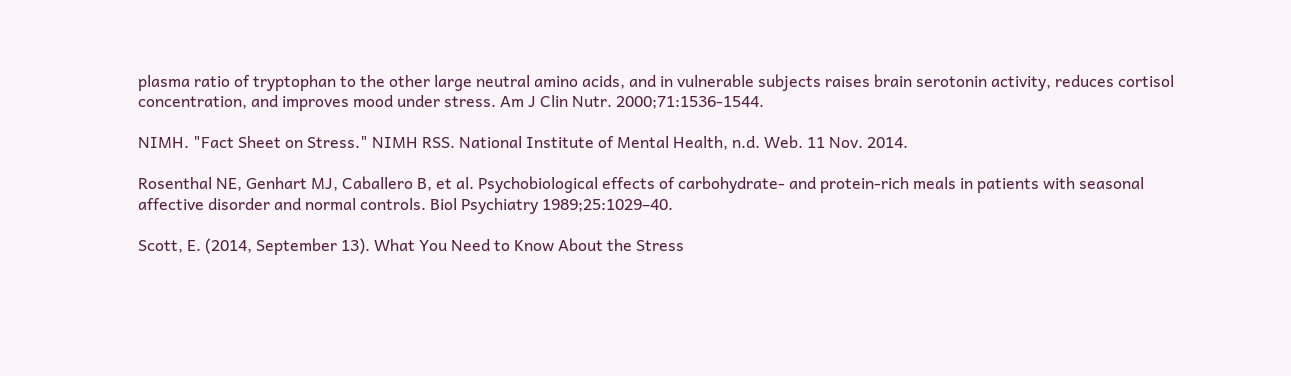plasma ratio of tryptophan to the other large neutral amino acids, and in vulnerable subjects raises brain serotonin activity, reduces cortisol concentration, and improves mood under stress. Am J Clin Nutr. 2000;71:1536-1544.

NIMH. "Fact Sheet on Stress." NIMH RSS. National Institute of Mental Health, n.d. Web. 11 Nov. 2014.

Rosenthal NE, Genhart MJ, Caballero B, et al. Psychobiological effects of carbohydrate- and protein-rich meals in patients with seasonal affective disorder and normal controls. Biol Psychiatry 1989;25:1029–40.

Scott, E. (2014, September 13). What You Need to Know About the Stress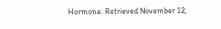Hormone. Retrieved November 12,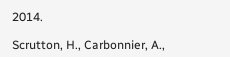2014.

Scrutton, H., Carbonnier, A.,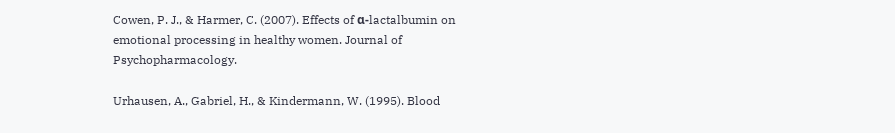Cowen, P. J., & Harmer, C. (2007). Effects of α-lactalbumin on emotional processing in healthy women. Journal of Psychopharmacology.

Urhausen, A., Gabriel, H., & Kindermann, W. (1995). Blood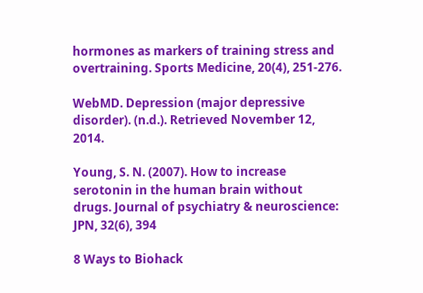hormones as markers of training stress and overtraining. Sports Medicine, 20(4), 251-276.

WebMD. Depression (major depressive disorder). (n.d.). Retrieved November 12, 2014.

Young, S. N. (2007). How to increase serotonin in the human brain without drugs. Journal of psychiatry & neuroscience: JPN, 32(6), 394

8 Ways to Biohack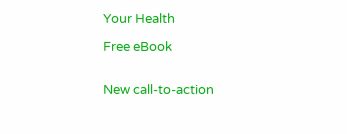Your Health

Free eBook


New call-to-action